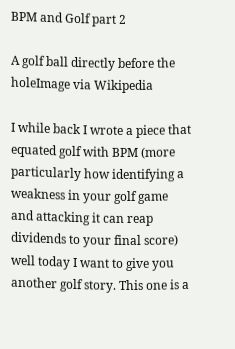BPM and Golf part 2

A golf ball directly before the holeImage via Wikipedia

I while back I wrote a piece that equated golf with BPM (more particularly how identifying a weakness in your golf game and attacking it can reap dividends to your final score) well today I want to give you another golf story. This one is a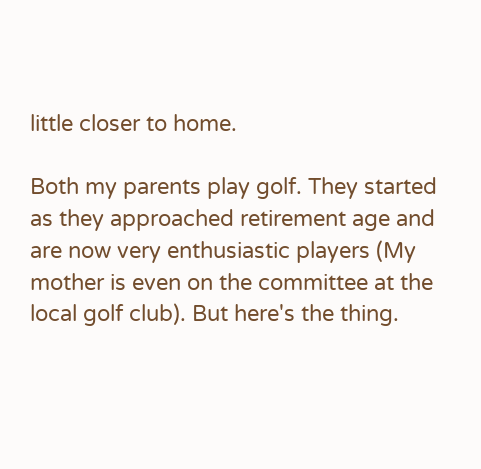little closer to home.

Both my parents play golf. They started as they approached retirement age and are now very enthusiastic players (My mother is even on the committee at the local golf club). But here's the thing.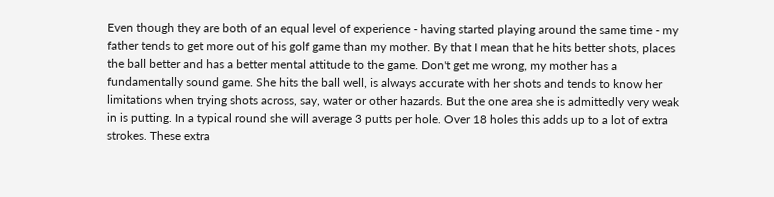Even though they are both of an equal level of experience - having started playing around the same time - my father tends to get more out of his golf game than my mother. By that I mean that he hits better shots, places the ball better and has a better mental attitude to the game. Don't get me wrong, my mother has a fundamentally sound game. She hits the ball well, is always accurate with her shots and tends to know her limitations when trying shots across, say, water or other hazards. But the one area she is admittedly very weak in is putting. In a typical round she will average 3 putts per hole. Over 18 holes this adds up to a lot of extra strokes. These extra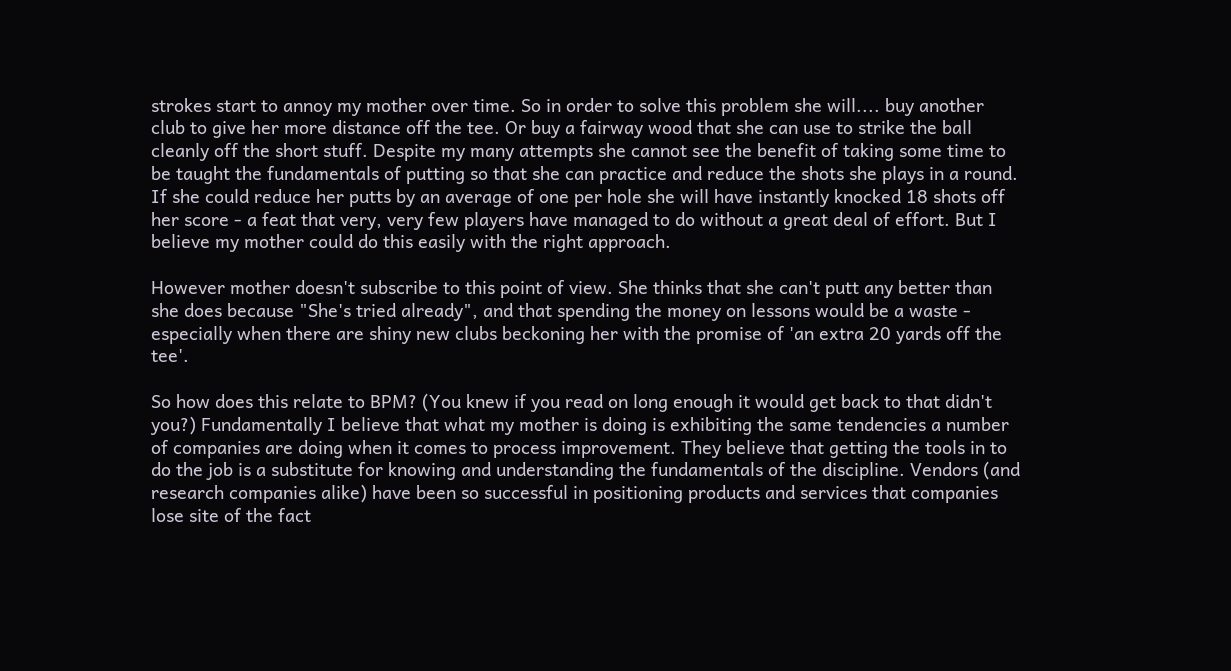strokes start to annoy my mother over time. So in order to solve this problem she will.... buy another club to give her more distance off the tee. Or buy a fairway wood that she can use to strike the ball cleanly off the short stuff. Despite my many attempts she cannot see the benefit of taking some time to be taught the fundamentals of putting so that she can practice and reduce the shots she plays in a round. If she could reduce her putts by an average of one per hole she will have instantly knocked 18 shots off her score - a feat that very, very few players have managed to do without a great deal of effort. But I believe my mother could do this easily with the right approach.

However mother doesn't subscribe to this point of view. She thinks that she can't putt any better than she does because "She's tried already", and that spending the money on lessons would be a waste - especially when there are shiny new clubs beckoning her with the promise of 'an extra 20 yards off the tee'.

So how does this relate to BPM? (You knew if you read on long enough it would get back to that didn't you?) Fundamentally I believe that what my mother is doing is exhibiting the same tendencies a number of companies are doing when it comes to process improvement. They believe that getting the tools in to do the job is a substitute for knowing and understanding the fundamentals of the discipline. Vendors (and research companies alike) have been so successful in positioning products and services that companies lose site of the fact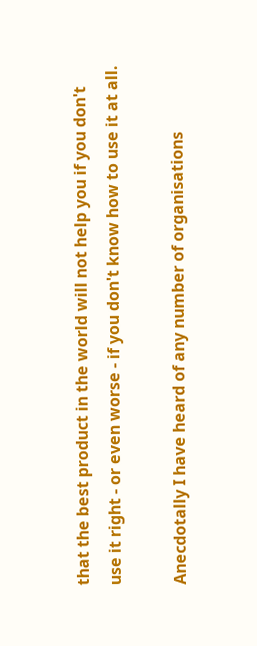that the best product in the world will not help you if you don't use it right - or even worse - if you don't know how to use it at all.

Anecdotally I have heard of any number of organisations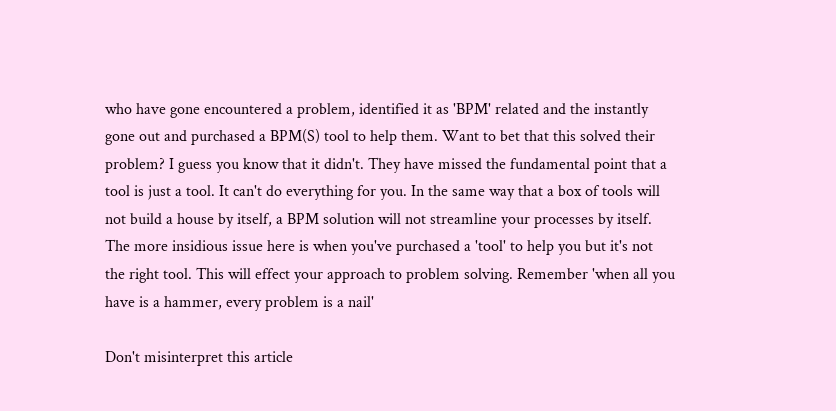who have gone encountered a problem, identified it as 'BPM' related and the instantly gone out and purchased a BPM(S) tool to help them. Want to bet that this solved their problem? I guess you know that it didn't. They have missed the fundamental point that a tool is just a tool. It can't do everything for you. In the same way that a box of tools will not build a house by itself, a BPM solution will not streamline your processes by itself. The more insidious issue here is when you've purchased a 'tool' to help you but it's not the right tool. This will effect your approach to problem solving. Remember 'when all you have is a hammer, every problem is a nail'

Don't misinterpret this article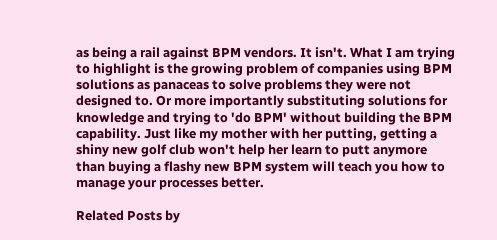as being a rail against BPM vendors. It isn't. What I am trying to highlight is the growing problem of companies using BPM solutions as panaceas to solve problems they were not designed to. Or more importantly substituting solutions for knowledge and trying to 'do BPM' without building the BPM capability. Just like my mother with her putting, getting a shiny new golf club won't help her learn to putt anymore than buying a flashy new BPM system will teach you how to manage your processes better.

Related Posts by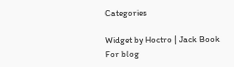Categories

Widget by Hoctro | Jack Book
For blog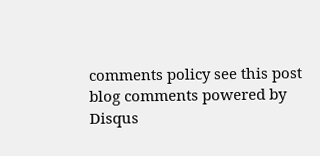comments policy see this post
blog comments powered by Disqus